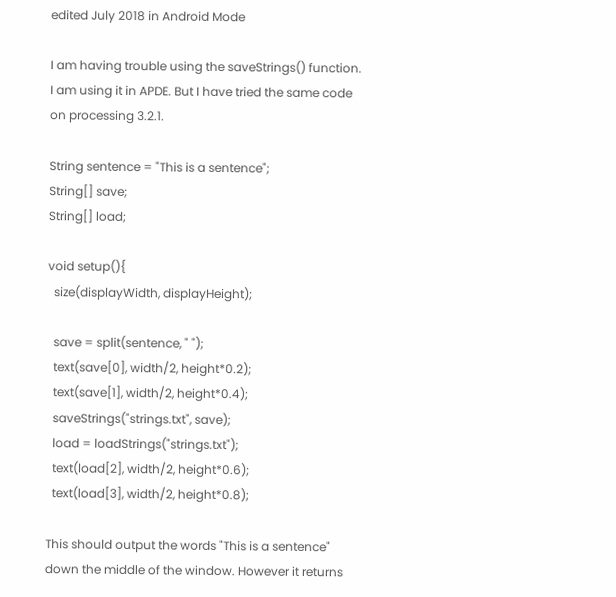edited July 2018 in Android Mode

I am having trouble using the saveStrings() function. I am using it in APDE. But I have tried the same code on processing 3.2.1.

String sentence = "This is a sentence";
String[] save;
String[] load;

void setup(){
  size(displayWidth, displayHeight);

  save = split(sentence, " ");
  text(save[0], width/2, height*0.2);
  text(save[1], width/2, height*0.4);
  saveStrings("strings.txt", save);
  load = loadStrings("strings.txt");
  text(load[2], width/2, height*0.6);
  text(load[3], width/2, height*0.8);

This should output the words "This is a sentence" down the middle of the window. However it returns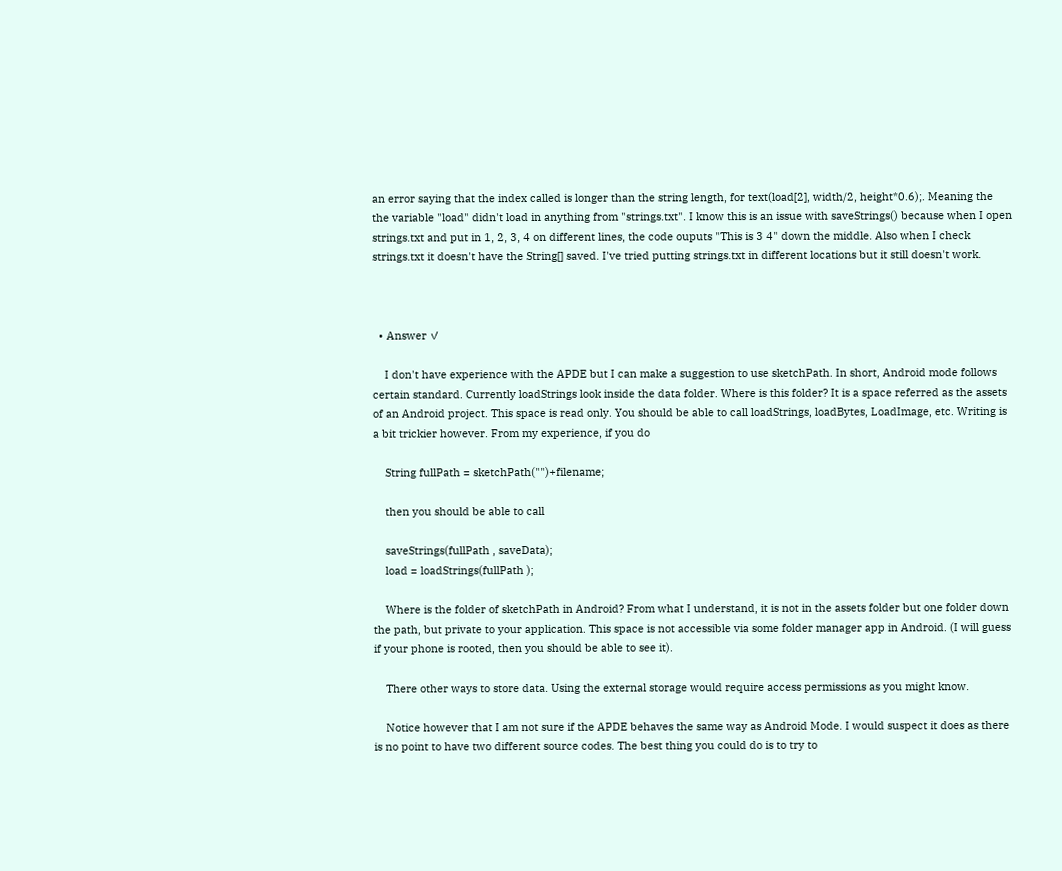an error saying that the index called is longer than the string length, for text(load[2], width/2, height*0.6);. Meaning the the variable "load" didn't load in anything from "strings.txt". I know this is an issue with saveStrings() because when I open strings.txt and put in 1, 2, 3, 4 on different lines, the code ouputs "This is 3 4" down the middle. Also when I check strings.txt it doesn't have the String[] saved. I've tried putting strings.txt in different locations but it still doesn't work.



  • Answer ✓

    I don't have experience with the APDE but I can make a suggestion to use sketchPath. In short, Android mode follows certain standard. Currently loadStrings look inside the data folder. Where is this folder? It is a space referred as the assets of an Android project. This space is read only. You should be able to call loadStrings, loadBytes, LoadImage, etc. Writing is a bit trickier however. From my experience, if you do

    String fullPath = sketchPath("")+filename;

    then you should be able to call

    saveStrings(fullPath , saveData);
    load = loadStrings(fullPath );

    Where is the folder of sketchPath in Android? From what I understand, it is not in the assets folder but one folder down the path, but private to your application. This space is not accessible via some folder manager app in Android. (I will guess if your phone is rooted, then you should be able to see it).

    There other ways to store data. Using the external storage would require access permissions as you might know.

    Notice however that I am not sure if the APDE behaves the same way as Android Mode. I would suspect it does as there is no point to have two different source codes. The best thing you could do is to try to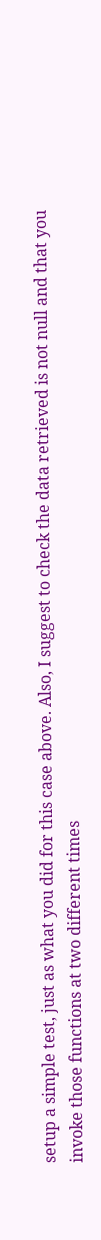setup a simple test, just as what you did for this case above. Also, I suggest to check the data retrieved is not null and that you invoke those functions at two different times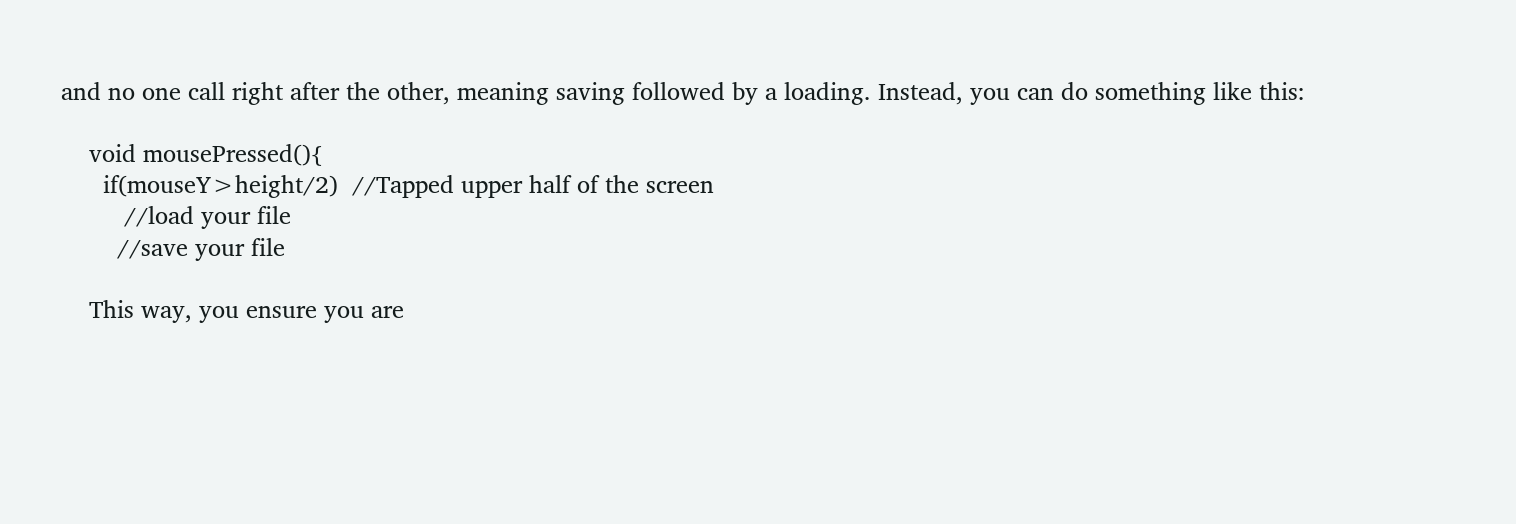and no one call right after the other, meaning saving followed by a loading. Instead, you can do something like this:

    void mousePressed(){
      if(mouseY>height/2)  //Tapped upper half of the screen
         //load your file
        //save your file

    This way, you ensure you are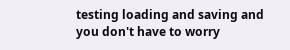testing loading and saving and you don't have to worry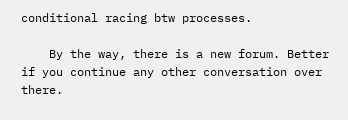conditional racing btw processes.

    By the way, there is a new forum. Better if you continue any other conversation over there.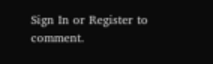Sign In or Register to comment.